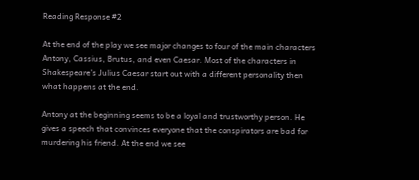Reading Response #2

At the end of the play we see major changes to four of the main characters Antony, Cassius, Brutus, and even Caesar. Most of the characters in Shakespeare’s Julius Caesar start out with a different personality then what happens at the end.

Antony at the beginning seems to be a loyal and trustworthy person. He gives a speech that convinces everyone that the conspirators are bad for murdering his friend. At the end we see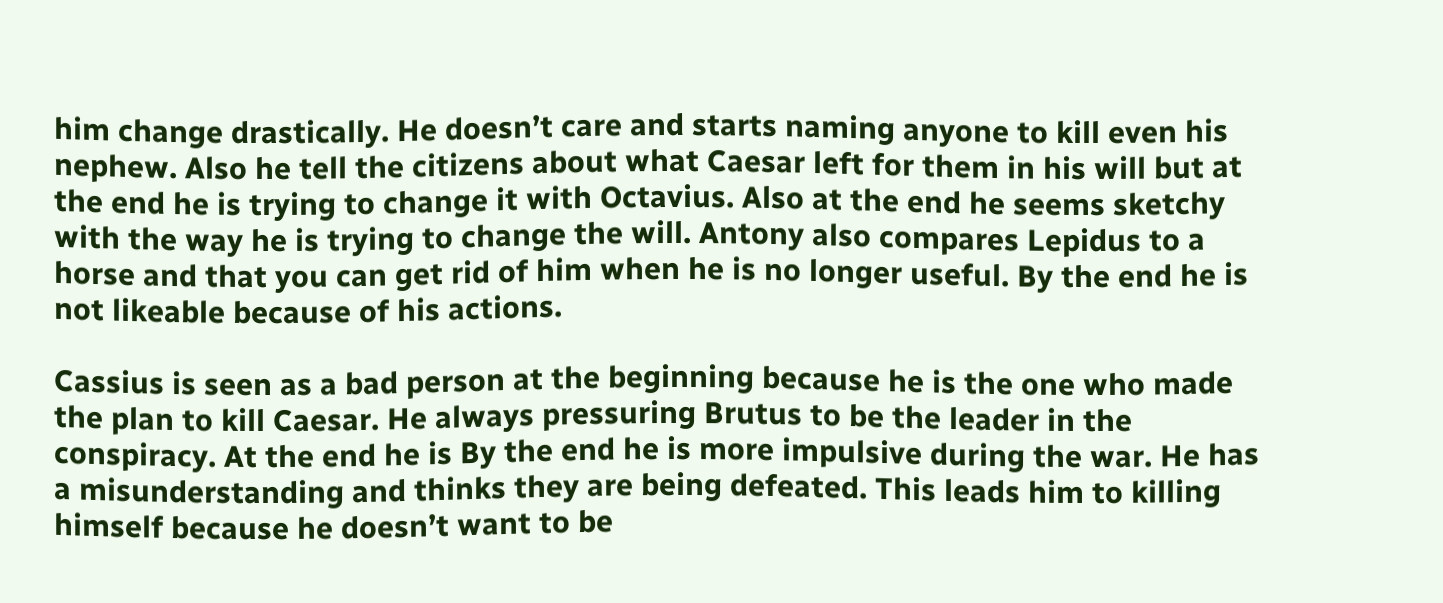him change drastically. He doesn’t care and starts naming anyone to kill even his nephew. Also he tell the citizens about what Caesar left for them in his will but at the end he is trying to change it with Octavius. Also at the end he seems sketchy with the way he is trying to change the will. Antony also compares Lepidus to a horse and that you can get rid of him when he is no longer useful. By the end he is not likeable because of his actions.

Cassius is seen as a bad person at the beginning because he is the one who made the plan to kill Caesar. He always pressuring Brutus to be the leader in the conspiracy. At the end he is By the end he is more impulsive during the war. He has a misunderstanding and thinks they are being defeated. This leads him to killing himself because he doesn’t want to be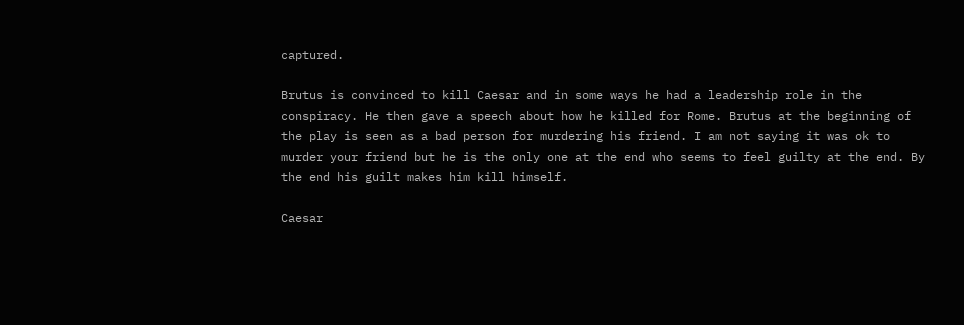captured.

Brutus is convinced to kill Caesar and in some ways he had a leadership role in the conspiracy. He then gave a speech about how he killed for Rome. Brutus at the beginning of the play is seen as a bad person for murdering his friend. I am not saying it was ok to murder your friend but he is the only one at the end who seems to feel guilty at the end. By the end his guilt makes him kill himself.

Caesar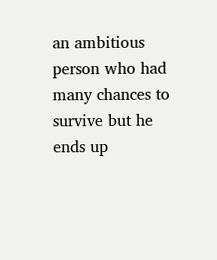an ambitious person who had many chances to survive but he ends up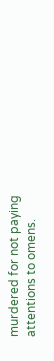murdered for not paying attentions to omens.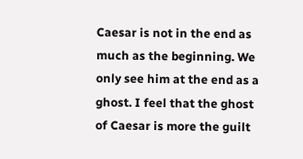Caesar is not in the end as much as the beginning. We only see him at the end as a ghost. I feel that the ghost of Caesar is more the guilt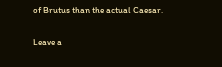of Brutus than the actual Caesar.

Leave a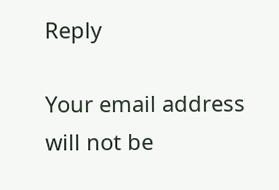Reply

Your email address will not be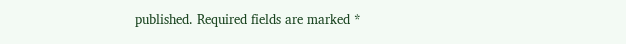published. Required fields are marked *